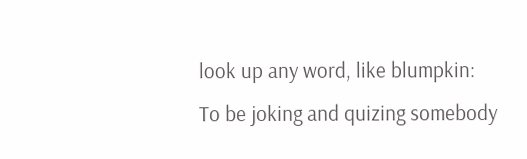look up any word, like blumpkin:
To be joking and quizing somebody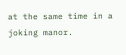at the same time in a joking manor.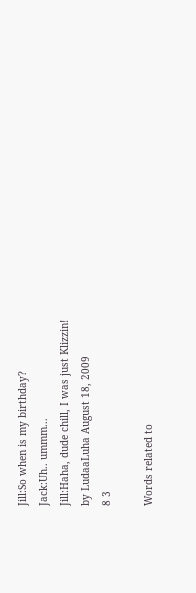Jill:So when is my birthday?
Jack:Uh.. ummm...
Jill:Haha, dude chill, I was just Klizzin!
by LudaaLuha August 18, 2009
8 3

Words related to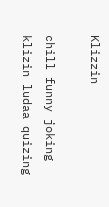Klizzin

chill funny joking klizin ludaa quizing